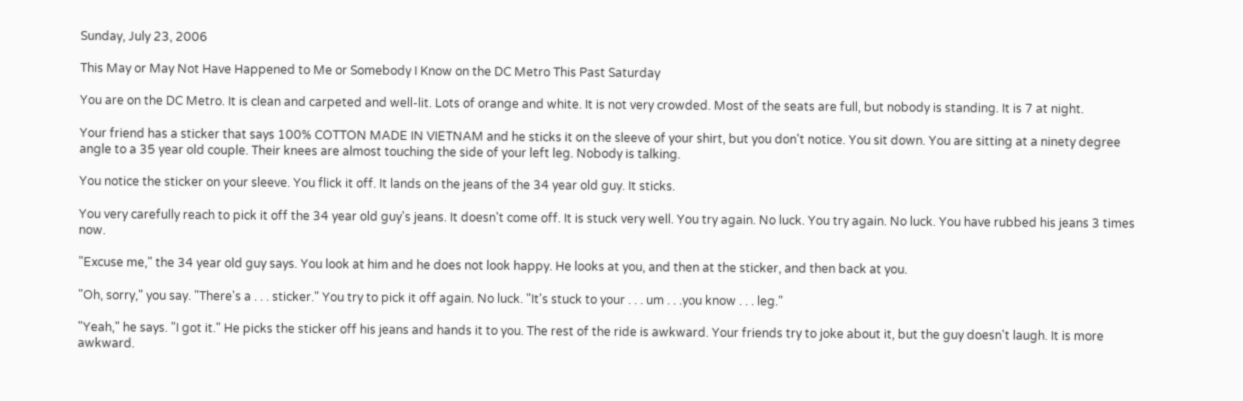Sunday, July 23, 2006

This May or May Not Have Happened to Me or Somebody I Know on the DC Metro This Past Saturday

You are on the DC Metro. It is clean and carpeted and well-lit. Lots of orange and white. It is not very crowded. Most of the seats are full, but nobody is standing. It is 7 at night.

Your friend has a sticker that says 100% COTTON MADE IN VIETNAM and he sticks it on the sleeve of your shirt, but you don't notice. You sit down. You are sitting at a ninety degree angle to a 35 year old couple. Their knees are almost touching the side of your left leg. Nobody is talking.

You notice the sticker on your sleeve. You flick it off. It lands on the jeans of the 34 year old guy. It sticks.

You very carefully reach to pick it off the 34 year old guy's jeans. It doesn't come off. It is stuck very well. You try again. No luck. You try again. No luck. You have rubbed his jeans 3 times now.

"Excuse me," the 34 year old guy says. You look at him and he does not look happy. He looks at you, and then at the sticker, and then back at you.

"Oh, sorry," you say. "There's a . . . sticker." You try to pick it off again. No luck. "It's stuck to your . . . um . . .you know . . . leg."

"Yeah," he says. "I got it." He picks the sticker off his jeans and hands it to you. The rest of the ride is awkward. Your friends try to joke about it, but the guy doesn't laugh. It is more awkward.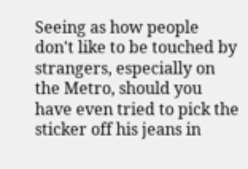Seeing as how people don't like to be touched by strangers, especially on the Metro, should you have even tried to pick the sticker off his jeans in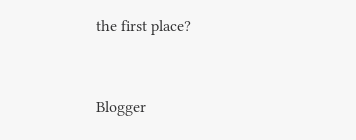the first place?


Blogger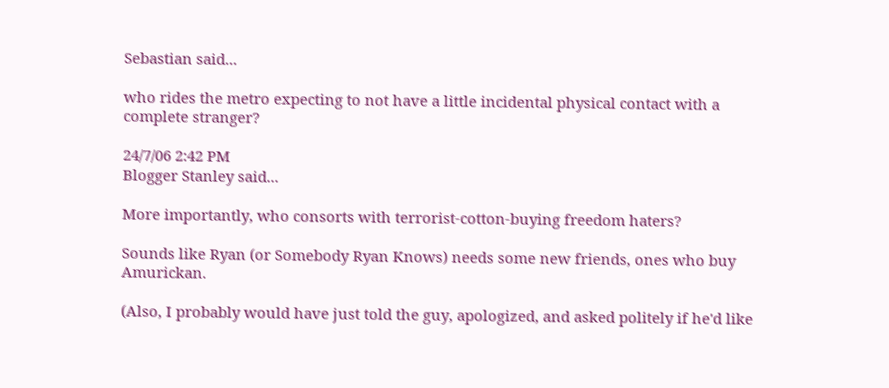Sebastian said...

who rides the metro expecting to not have a little incidental physical contact with a complete stranger?

24/7/06 2:42 PM
Blogger Stanley said...

More importantly, who consorts with terrorist-cotton-buying freedom haters?

Sounds like Ryan (or Somebody Ryan Knows) needs some new friends, ones who buy Amurickan.

(Also, I probably would have just told the guy, apologized, and asked politely if he'd like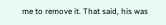me to remove it. That said, his was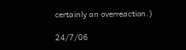certainly an overreaction.)

24/7/06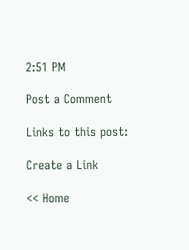2:51 PM

Post a Comment

Links to this post:

Create a Link

<< Home